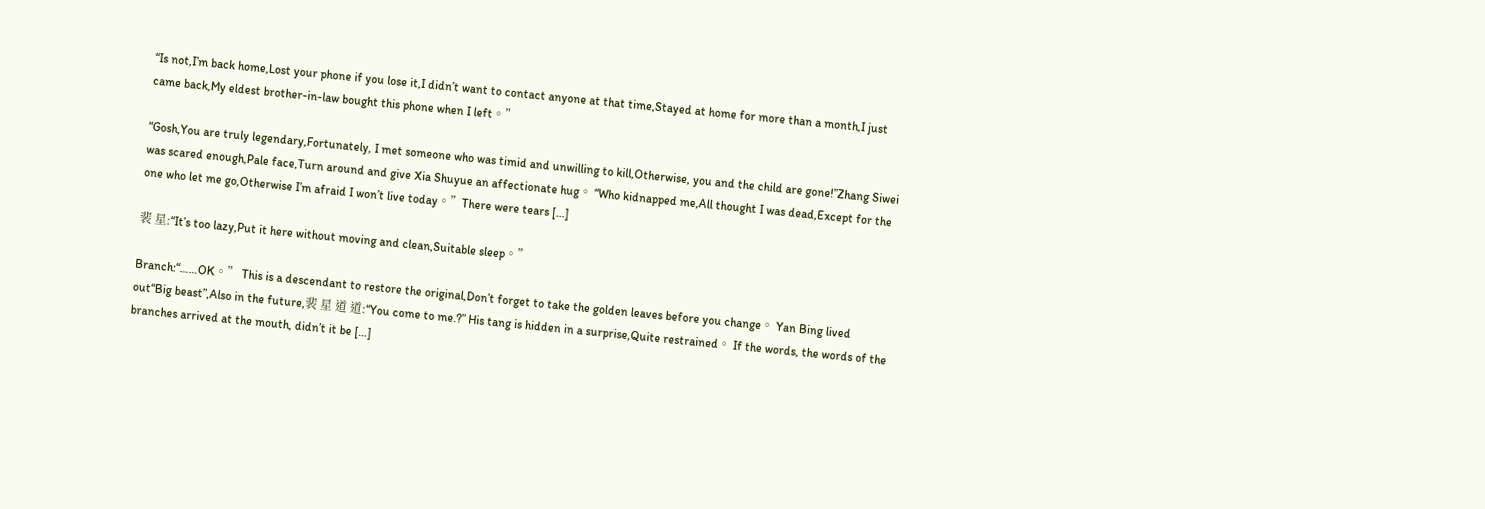“Is not,I’m back home,Lost your phone if you lose it,I didn’t want to contact anyone at that time,Stayed at home for more than a month,I just came back,My eldest brother-in-law bought this phone when I left。”

“Gosh,You are truly legendary,Fortunately, I met someone who was timid and unwilling to kill,Otherwise, you and the child are gone!”Zhang Siwei was scared enough,Pale face,Turn around and give Xia Shuyue an affectionate hug。 “Who kidnapped me,All thought I was dead,Except for the one who let me go,Otherwise I’m afraid I won’t live today。”There were tears […]

裴 星:“It’s too lazy,Put it here without moving and clean,Suitable sleep。”

Branch:“……OK。” This is a descendant to restore the original,Don’t forget to take the golden leaves before you change。 Yan Bing lived out“Big beast”,Also in the future,裴 星 道 道:“You come to me.?” His tang is hidden in a surprise,Quite restrained。 If the words, the words of the branches arrived at the mouth, didn’t it be […]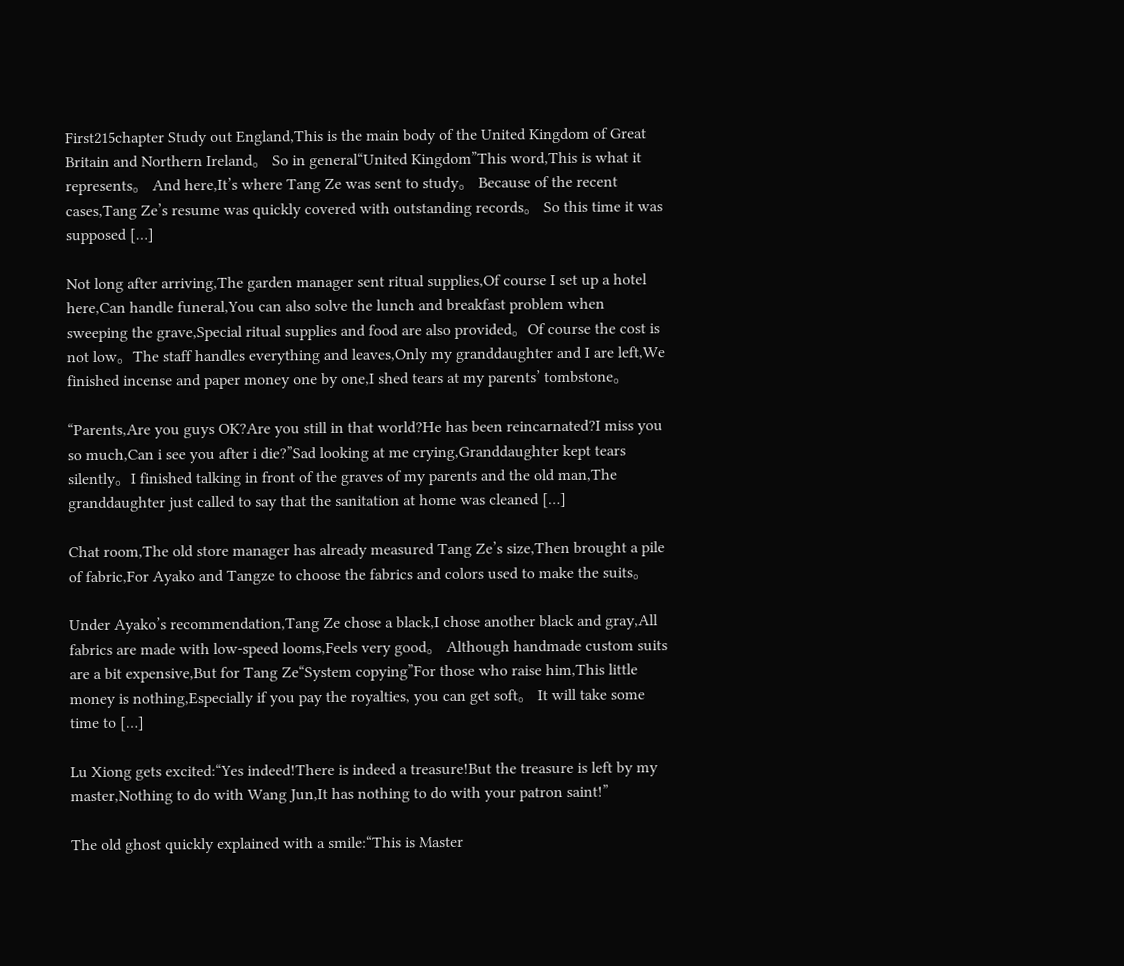First215chapter Study out England,This is the main body of the United Kingdom of Great Britain and Northern Ireland。 So in general“United Kingdom”This word,This is what it represents。 And here,It’s where Tang Ze was sent to study。 Because of the recent cases,Tang Ze’s resume was quickly covered with outstanding records。 So this time it was supposed […]

Not long after arriving,The garden manager sent ritual supplies,Of course I set up a hotel here,Can handle funeral,You can also solve the lunch and breakfast problem when sweeping the grave,Special ritual supplies and food are also provided。Of course the cost is not low。The staff handles everything and leaves,Only my granddaughter and I are left,We finished incense and paper money one by one,I shed tears at my parents’ tombstone。

“Parents,Are you guys OK?Are you still in that world?He has been reincarnated?I miss you so much,Can i see you after i die?”Sad looking at me crying,Granddaughter kept tears silently。I finished talking in front of the graves of my parents and the old man,The granddaughter just called to say that the sanitation at home was cleaned […]

Chat room,The old store manager has already measured Tang Ze’s size,Then brought a pile of fabric,For Ayako and Tangze to choose the fabrics and colors used to make the suits。

Under Ayako’s recommendation,Tang Ze chose a black,I chose another black and gray,All fabrics are made with low-speed looms,Feels very good。 Although handmade custom suits are a bit expensive,But for Tang Ze“System copying”For those who raise him,This little money is nothing,Especially if you pay the royalties, you can get soft。 It will take some time to […]

Lu Xiong gets excited:“Yes indeed!There is indeed a treasure!But the treasure is left by my master,Nothing to do with Wang Jun,It has nothing to do with your patron saint!”

The old ghost quickly explained with a smile:“This is Master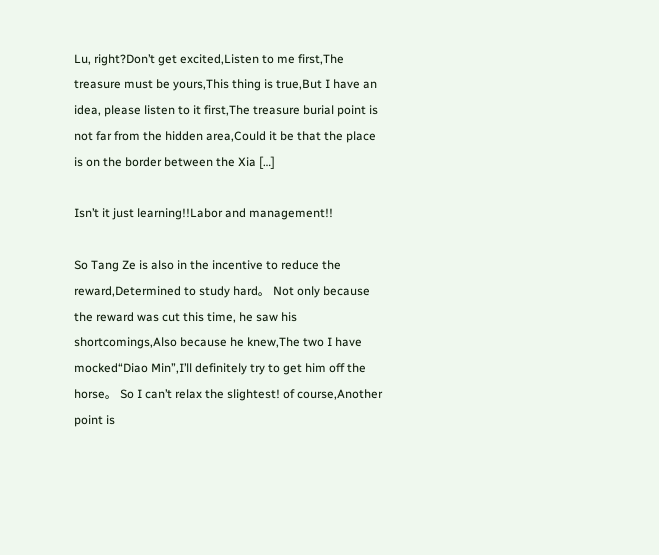Lu, right?Don’t get excited,Listen to me first,The treasure must be yours,This thing is true,But I have an idea, please listen to it first,The treasure burial point is not far from the hidden area,Could it be that the place is on the border between the Xia […]

Isn’t it just learning!!Labor and management!!

So Tang Ze is also in the incentive to reduce the reward,Determined to study hard。 Not only because the reward was cut this time, he saw his shortcomings,Also because he knew,The two I have mocked“Diao Min”,I’ll definitely try to get him off the horse。 So I can’t relax the slightest! of course,Another point is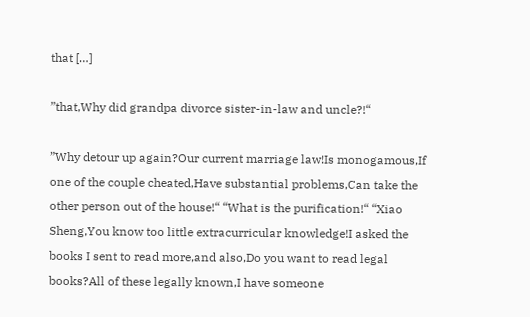that […]

”that,Why did grandpa divorce sister-in-law and uncle?!“

”Why detour up again?Our current marriage law!Is monogamous,If one of the couple cheated,Have substantial problems,Can take the other person out of the house!“ “What is the purification!“ “Xiao Sheng,You know too little extracurricular knowledge!I asked the books I sent to read more,and also,Do you want to read legal books?All of these legally known,I have someone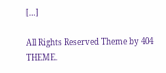[…]

All Rights Reserved Theme by 404 THEME.